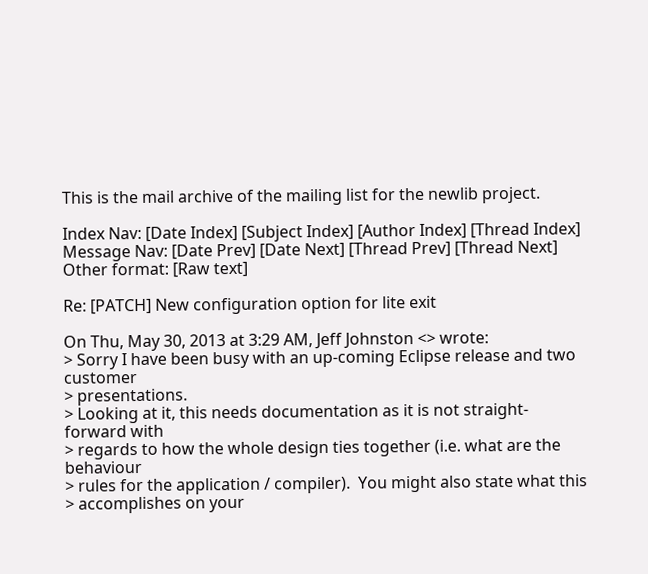This is the mail archive of the mailing list for the newlib project.

Index Nav: [Date Index] [Subject Index] [Author Index] [Thread Index]
Message Nav: [Date Prev] [Date Next] [Thread Prev] [Thread Next]
Other format: [Raw text]

Re: [PATCH] New configuration option for lite exit

On Thu, May 30, 2013 at 3:29 AM, Jeff Johnston <> wrote:
> Sorry I have been busy with an up-coming Eclipse release and two customer
> presentations.
> Looking at it, this needs documentation as it is not straight-forward with
> regards to how the whole design ties together (i.e. what are the behaviour
> rules for the application / compiler).  You might also state what this
> accomplishes on your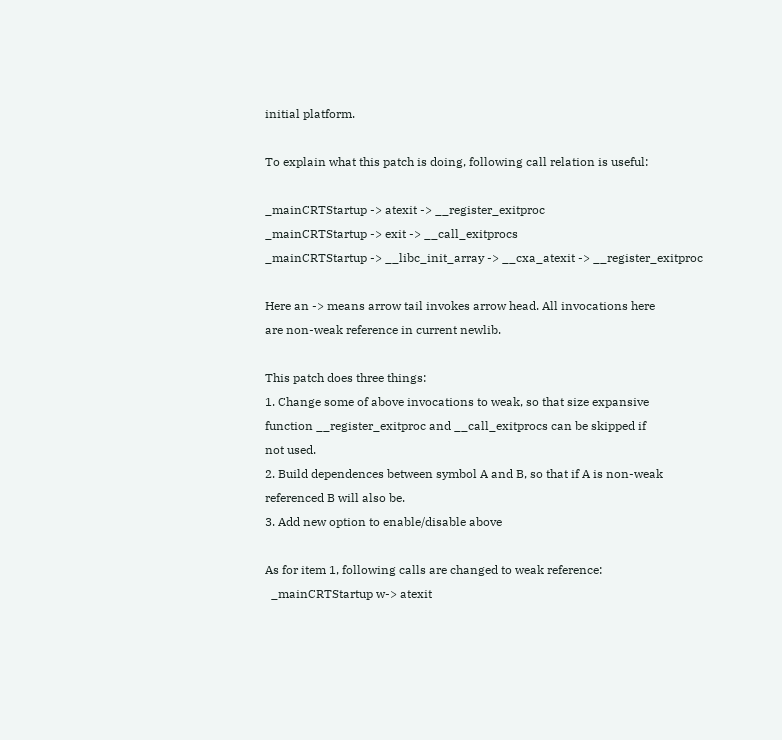initial platform.

To explain what this patch is doing, following call relation is useful:

_mainCRTStartup -> atexit -> __register_exitproc
_mainCRTStartup -> exit -> __call_exitprocs
_mainCRTStartup -> __libc_init_array -> __cxa_atexit -> __register_exitproc

Here an -> means arrow tail invokes arrow head. All invocations here
are non-weak reference in current newlib.

This patch does three things:
1. Change some of above invocations to weak, so that size expansive
function __register_exitproc and __call_exitprocs can be skipped if
not used.
2. Build dependences between symbol A and B, so that if A is non-weak
referenced B will also be.
3. Add new option to enable/disable above

As for item 1, following calls are changed to weak reference:
  _mainCRTStartup w-> atexit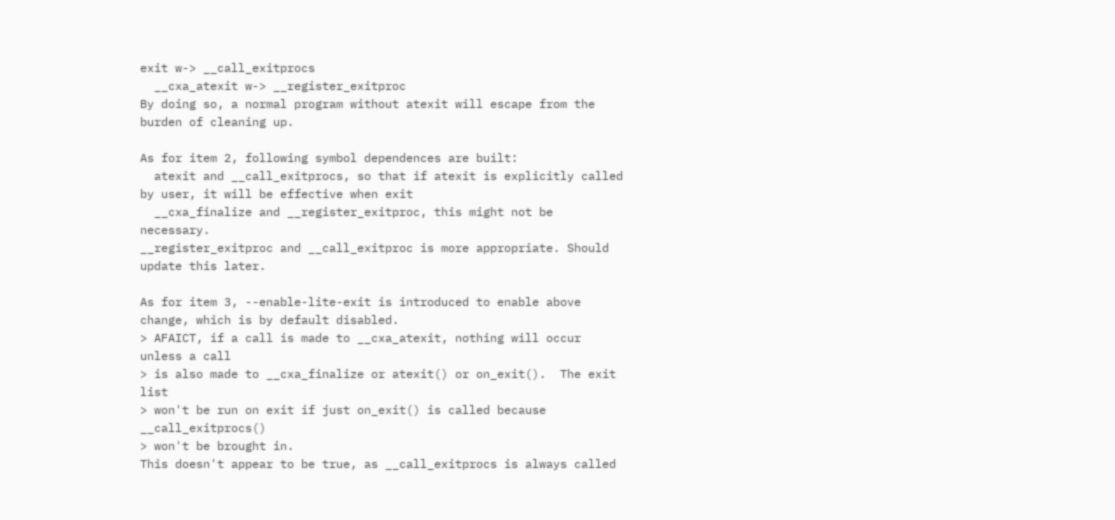exit w-> __call_exitprocs
  __cxa_atexit w-> __register_exitproc
By doing so, a normal program without atexit will escape from the
burden of cleaning up.

As for item 2, following symbol dependences are built:
  atexit and __call_exitprocs, so that if atexit is explicitly called
by user, it will be effective when exit
  __cxa_finalize and __register_exitproc, this might not be necessary.
__register_exitproc and __call_exitproc is more appropriate. Should
update this later.

As for item 3, --enable-lite-exit is introduced to enable above
change, which is by default disabled.
> AFAICT, if a call is made to __cxa_atexit, nothing will occur unless a call
> is also made to __cxa_finalize or atexit() or on_exit().  The exit list
> won't be run on exit if just on_exit() is called because __call_exitprocs()
> won't be brought in.
This doesn't appear to be true, as __call_exitprocs is always called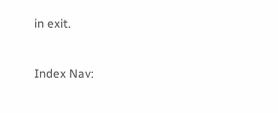in exit.


Index Nav: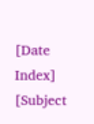[Date Index] [Subject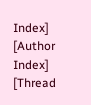Index] [Author Index] [Thread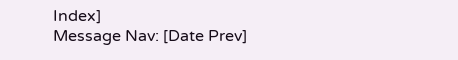Index]
Message Nav: [Date Prev]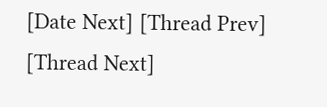[Date Next] [Thread Prev] [Thread Next]